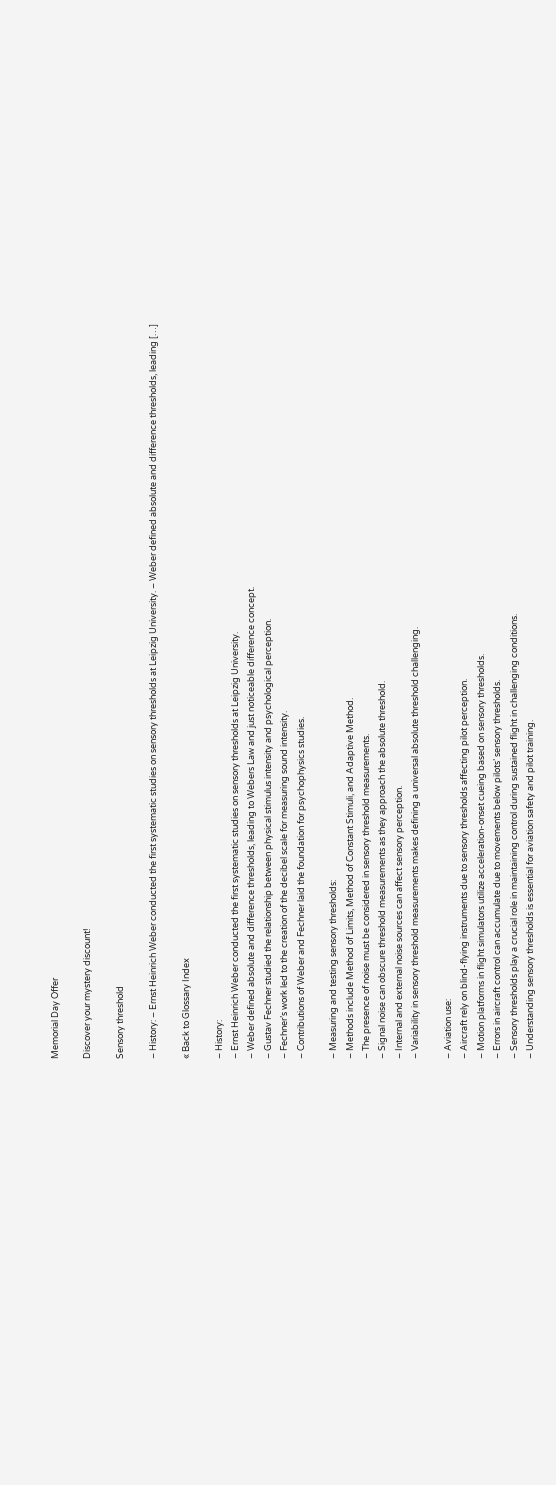Memorial Day Offer

Discover your mystery discount!

Sensory threshold

– History: – Ernst Heinrich Weber conducted the first systematic studies on sensory thresholds at Leipzig University. – Weber defined absolute and difference thresholds, leading […]

« Back to Glossary Index

– History:
– Ernst Heinrich Weber conducted the first systematic studies on sensory thresholds at Leipzig University.
– Weber defined absolute and difference thresholds, leading to Webers Law and just noticeable difference concept.
– Gustav Fechner studied the relationship between physical stimulus intensity and psychological perception.
– Fechner’s work led to the creation of the decibel scale for measuring sound intensity.
– Contributions of Weber and Fechner laid the foundation for psychophysics studies.

– Measuring and testing sensory thresholds:
– Methods include Method of Limits, Method of Constant Stimuli, and Adaptive Method.
– The presence of noise must be considered in sensory threshold measurements.
– Signal noise can obscure threshold measurements as they approach the absolute threshold.
– Internal and external noise sources can affect sensory perception.
– Variability in sensory threshold measurements makes defining a universal absolute threshold challenging.

– Aviation use:
– Aircraft rely on blind-flying instruments due to sensory thresholds affecting pilot perception.
– Motion platforms in flight simulators utilize acceleration-onset cueing based on sensory thresholds.
– Errors in aircraft control can accumulate due to movements below pilots’ sensory thresholds.
– Sensory thresholds play a crucial role in maintaining control during sustained flight in challenging conditions.
– Understanding sensory thresholds is essential for aviation safety and pilot training.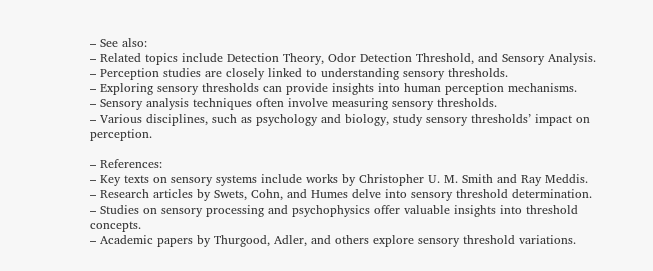– See also:
– Related topics include Detection Theory, Odor Detection Threshold, and Sensory Analysis.
– Perception studies are closely linked to understanding sensory thresholds.
– Exploring sensory thresholds can provide insights into human perception mechanisms.
– Sensory analysis techniques often involve measuring sensory thresholds.
– Various disciplines, such as psychology and biology, study sensory thresholds’ impact on perception.

– References:
– Key texts on sensory systems include works by Christopher U. M. Smith and Ray Meddis.
– Research articles by Swets, Cohn, and Humes delve into sensory threshold determination.
– Studies on sensory processing and psychophysics offer valuable insights into threshold concepts.
– Academic papers by Thurgood, Adler, and others explore sensory threshold variations.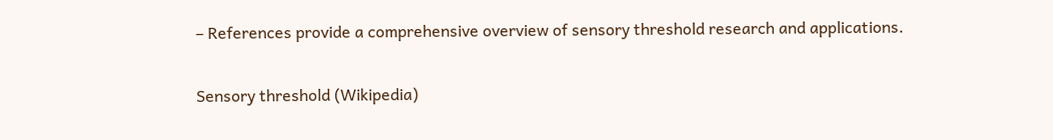– References provide a comprehensive overview of sensory threshold research and applications.

Sensory threshold (Wikipedia)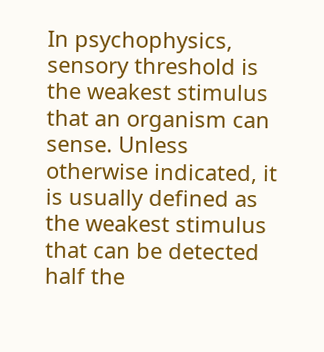In psychophysics, sensory threshold is the weakest stimulus that an organism can sense. Unless otherwise indicated, it is usually defined as the weakest stimulus that can be detected half the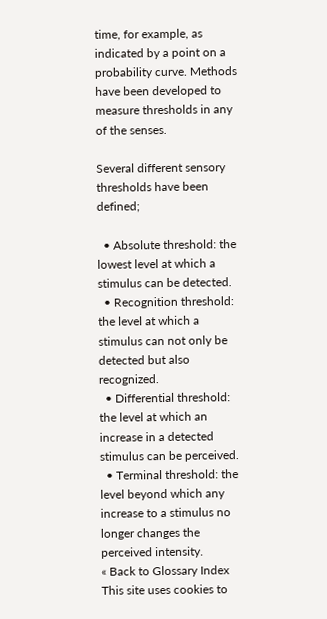time, for example, as indicated by a point on a probability curve. Methods have been developed to measure thresholds in any of the senses.

Several different sensory thresholds have been defined;

  • Absolute threshold: the lowest level at which a stimulus can be detected.
  • Recognition threshold: the level at which a stimulus can not only be detected but also recognized.
  • Differential threshold: the level at which an increase in a detected stimulus can be perceived.
  • Terminal threshold: the level beyond which any increase to a stimulus no longer changes the perceived intensity.
« Back to Glossary Index
This site uses cookies to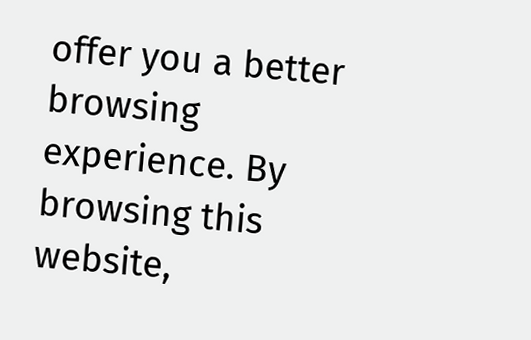offer you a better browsing experience. By browsing this website,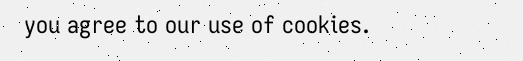you agree to our use of cookies.